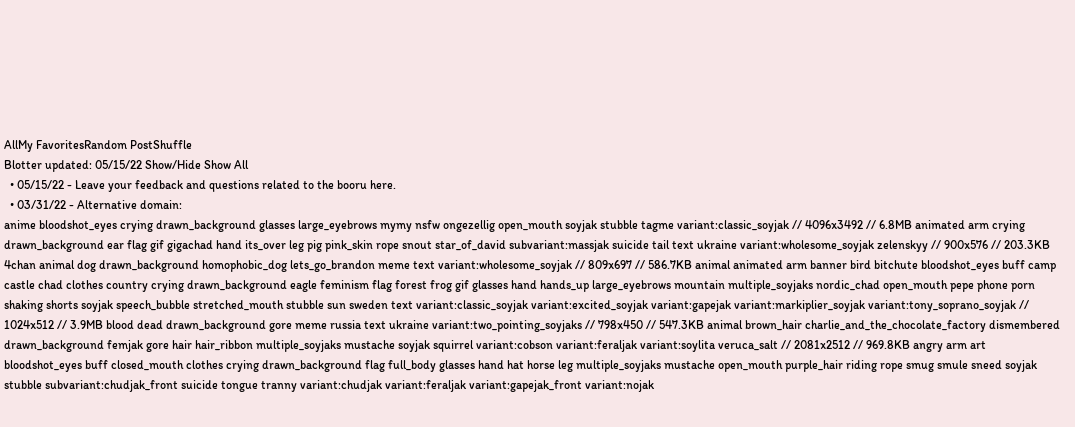AllMy FavoritesRandom PostShuffle
Blotter updated: 05/15/22 Show/Hide Show All
  • 05/15/22 - Leave your feedback and questions related to the booru here.
  • 03/31/22 - Alternative domain:
anime bloodshot_eyes crying drawn_background glasses large_eyebrows mymy nsfw ongezellig open_mouth soyjak stubble tagme variant:classic_soyjak // 4096x3492 // 6.8MB animated arm crying drawn_background ear flag gif gigachad hand its_over leg pig pink_skin rope snout star_of_david subvariant:massjak suicide tail text ukraine variant:wholesome_soyjak zelenskyy // 900x576 // 203.3KB 4chan animal dog drawn_background homophobic_dog lets_go_brandon meme text variant:wholesome_soyjak // 809x697 // 586.7KB animal animated arm banner bird bitchute bloodshot_eyes buff camp castle chad clothes country crying drawn_background eagle feminism flag forest frog gif glasses hand hands_up large_eyebrows mountain multiple_soyjaks nordic_chad open_mouth pepe phone porn shaking shorts soyjak speech_bubble stretched_mouth stubble sun sweden text variant:classic_soyjak variant:excited_soyjak variant:gapejak variant:markiplier_soyjak variant:tony_soprano_soyjak // 1024x512 // 3.9MB blood dead drawn_background gore meme russia text ukraine variant:two_pointing_soyjaks // 798x450 // 547.3KB animal brown_hair charlie_and_the_chocolate_factory dismembered drawn_background femjak gore hair hair_ribbon multiple_soyjaks mustache soyjak squirrel variant:cobson variant:feraljak variant:soylita veruca_salt // 2081x2512 // 969.8KB angry arm art bloodshot_eyes buff closed_mouth clothes crying drawn_background flag full_body glasses hand hat horse leg multiple_soyjaks mustache open_mouth purple_hair riding rope smug smule sneed soyjak stubble subvariant:chudjak_front suicide tongue tranny variant:chudjak variant:feraljak variant:gapejak_front variant:nojak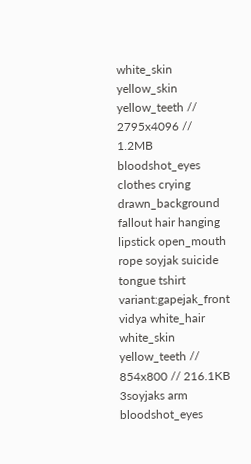white_skin yellow_skin yellow_teeth // 2795x4096 // 1.2MB bloodshot_eyes clothes crying drawn_background fallout hair hanging lipstick open_mouth rope soyjak suicide tongue tshirt variant:gapejak_front vidya white_hair white_skin yellow_teeth // 854x800 // 216.1KB 3soyjaks arm bloodshot_eyes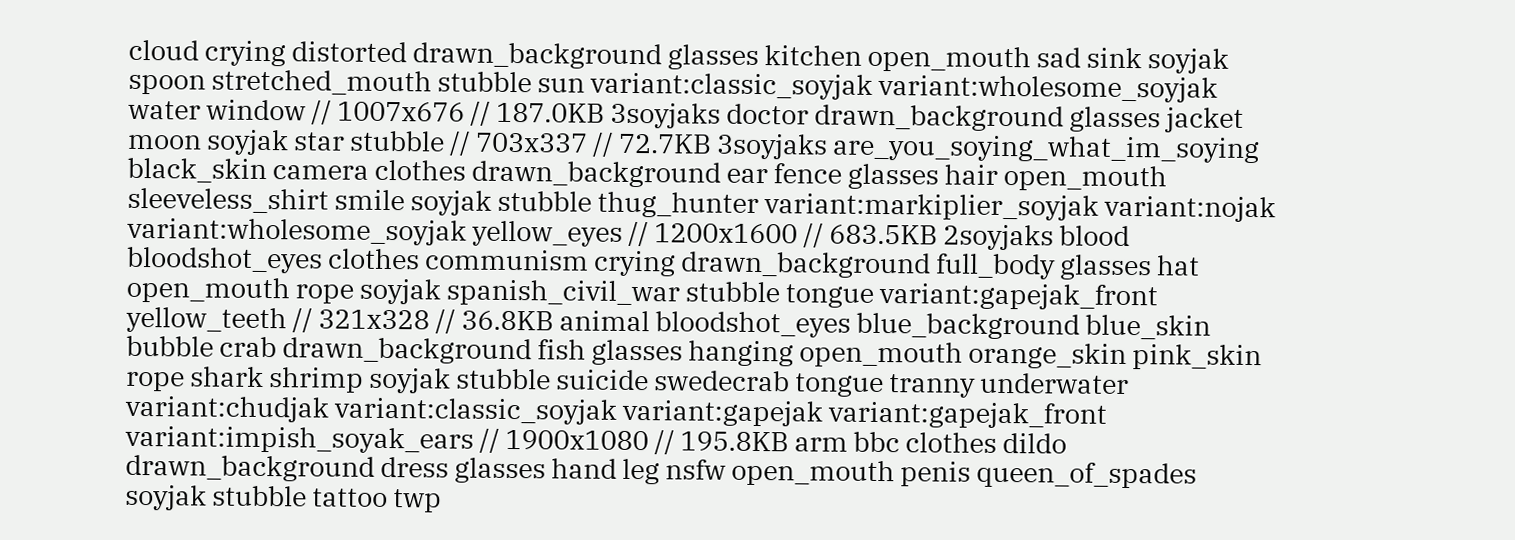cloud crying distorted drawn_background glasses kitchen open_mouth sad sink soyjak spoon stretched_mouth stubble sun variant:classic_soyjak variant:wholesome_soyjak water window // 1007x676 // 187.0KB 3soyjaks doctor drawn_background glasses jacket moon soyjak star stubble // 703x337 // 72.7KB 3soyjaks are_you_soying_what_im_soying black_skin camera clothes drawn_background ear fence glasses hair open_mouth sleeveless_shirt smile soyjak stubble thug_hunter variant:markiplier_soyjak variant:nojak variant:wholesome_soyjak yellow_eyes // 1200x1600 // 683.5KB 2soyjaks blood bloodshot_eyes clothes communism crying drawn_background full_body glasses hat open_mouth rope soyjak spanish_civil_war stubble tongue variant:gapejak_front yellow_teeth // 321x328 // 36.8KB animal bloodshot_eyes blue_background blue_skin bubble crab drawn_background fish glasses hanging open_mouth orange_skin pink_skin rope shark shrimp soyjak stubble suicide swedecrab tongue tranny underwater variant:chudjak variant:classic_soyjak variant:gapejak variant:gapejak_front variant:impish_soyak_ears // 1900x1080 // 195.8KB arm bbc clothes dildo drawn_background dress glasses hand leg nsfw open_mouth penis queen_of_spades soyjak stubble tattoo twp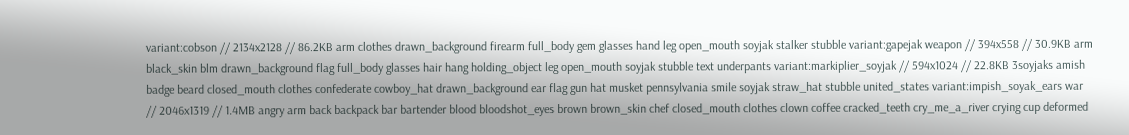variant:cobson // 2134x2128 // 86.2KB arm clothes drawn_background firearm full_body gem glasses hand leg open_mouth soyjak stalker stubble variant:gapejak weapon // 394x558 // 30.9KB arm black_skin blm drawn_background flag full_body glasses hair hang holding_object leg open_mouth soyjak stubble text underpants variant:markiplier_soyjak // 594x1024 // 22.8KB 3soyjaks amish badge beard closed_mouth clothes confederate cowboy_hat drawn_background ear flag gun hat musket pennsylvania smile soyjak straw_hat stubble united_states variant:impish_soyak_ears war // 2046x1319 // 1.4MB angry arm back backpack bar bartender blood bloodshot_eyes brown brown_skin chef closed_mouth clothes clown coffee cracked_teeth cry_me_a_river crying cup deformed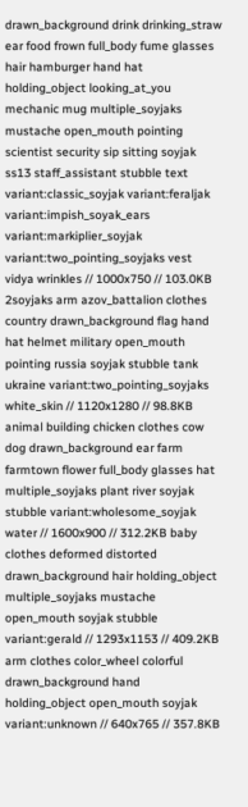drawn_background drink drinking_straw ear food frown full_body fume glasses hair hamburger hand hat holding_object looking_at_you mechanic mug multiple_soyjaks mustache open_mouth pointing scientist security sip sitting soyjak ss13 staff_assistant stubble text variant:classic_soyjak variant:feraljak variant:impish_soyak_ears variant:markiplier_soyjak variant:two_pointing_soyjaks vest vidya wrinkles // 1000x750 // 103.0KB 2soyjaks arm azov_battalion clothes country drawn_background flag hand hat helmet military open_mouth pointing russia soyjak stubble tank ukraine variant:two_pointing_soyjaks white_skin // 1120x1280 // 98.8KB animal building chicken clothes cow dog drawn_background ear farm farmtown flower full_body glasses hat multiple_soyjaks plant river soyjak stubble variant:wholesome_soyjak water // 1600x900 // 312.2KB baby clothes deformed distorted drawn_background hair holding_object multiple_soyjaks mustache open_mouth soyjak stubble variant:gerald // 1293x1153 // 409.2KB arm clothes color_wheel colorful drawn_background hand holding_object open_mouth soyjak variant:unknown // 640x765 // 357.8KB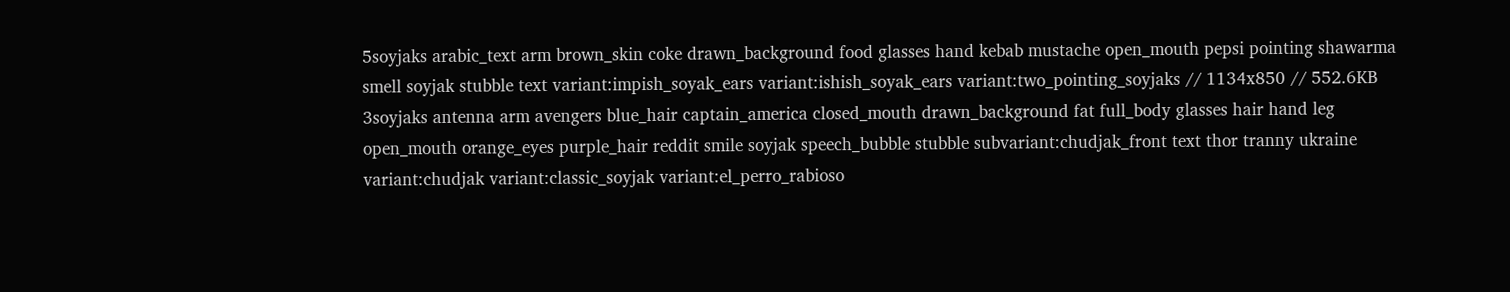5soyjaks arabic_text arm brown_skin coke drawn_background food glasses hand kebab mustache open_mouth pepsi pointing shawarma smell soyjak stubble text variant:impish_soyak_ears variant:ishish_soyak_ears variant:two_pointing_soyjaks // 1134x850 // 552.6KB 3soyjaks antenna arm avengers blue_hair captain_america closed_mouth drawn_background fat full_body glasses hair hand leg open_mouth orange_eyes purple_hair reddit smile soyjak speech_bubble stubble subvariant:chudjak_front text thor tranny ukraine variant:chudjak variant:classic_soyjak variant:el_perro_rabioso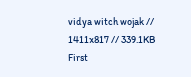vidya witch wojak // 1411x817 // 339.1KB
First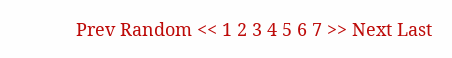Prev Random << 1 2 3 4 5 6 7 >> Next Last